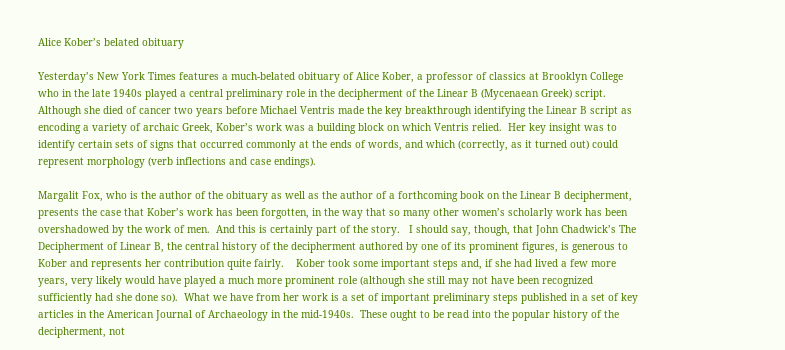Alice Kober’s belated obituary

Yesterday’s New York Times features a much-belated obituary of Alice Kober, a professor of classics at Brooklyn College who in the late 1940s played a central preliminary role in the decipherment of the Linear B (Mycenaean Greek) script.     Although she died of cancer two years before Michael Ventris made the key breakthrough identifying the Linear B script as encoding a variety of archaic Greek, Kober’s work was a building block on which Ventris relied.  Her key insight was to identify certain sets of signs that occurred commonly at the ends of words, and which (correctly, as it turned out) could represent morphology (verb inflections and case endings).

Margalit Fox, who is the author of the obituary as well as the author of a forthcoming book on the Linear B decipherment, presents the case that Kober’s work has been forgotten, in the way that so many other women’s scholarly work has been overshadowed by the work of men.  And this is certainly part of the story.   I should say, though, that John Chadwick’s The Decipherment of Linear B, the central history of the decipherment authored by one of its prominent figures, is generous to Kober and represents her contribution quite fairly.    Kober took some important steps and, if she had lived a few more years, very likely would have played a much more prominent role (although she still may not have been recognized sufficiently had she done so).  What we have from her work is a set of important preliminary steps published in a set of key articles in the American Journal of Archaeology in the mid-1940s.  These ought to be read into the popular history of the decipherment, not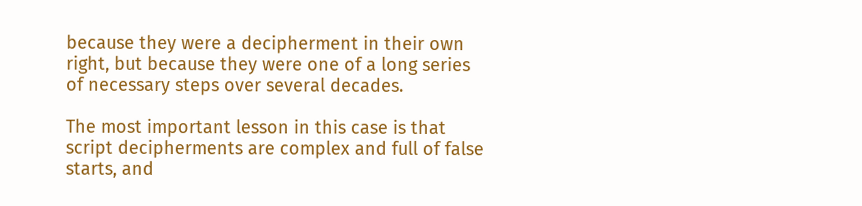because they were a decipherment in their own right, but because they were one of a long series of necessary steps over several decades.

The most important lesson in this case is that script decipherments are complex and full of false starts, and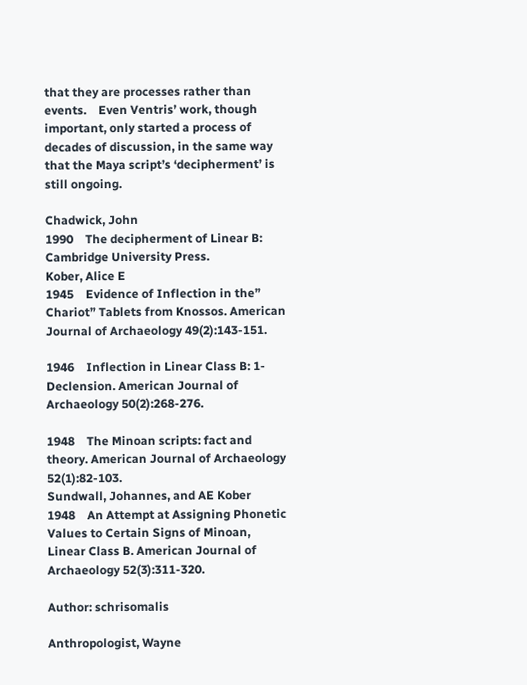that they are processes rather than events.    Even Ventris’ work, though important, only started a process of decades of discussion, in the same way that the Maya script’s ‘decipherment’ is still ongoing.

Chadwick, John
1990    The decipherment of Linear B: Cambridge University Press.
Kober, Alice E
1945    Evidence of Inflection in the” Chariot” Tablets from Knossos. American Journal of Archaeology 49(2):143-151.

1946    Inflection in Linear Class B: 1-Declension. American Journal of Archaeology 50(2):268-276.

1948    The Minoan scripts: fact and theory. American Journal of Archaeology 52(1):82-103.
Sundwall, Johannes, and AE Kober
1948    An Attempt at Assigning Phonetic Values to Certain Signs of Minoan, Linear Class B. American Journal of Archaeology 52(3):311-320.

Author: schrisomalis

Anthropologist, Wayne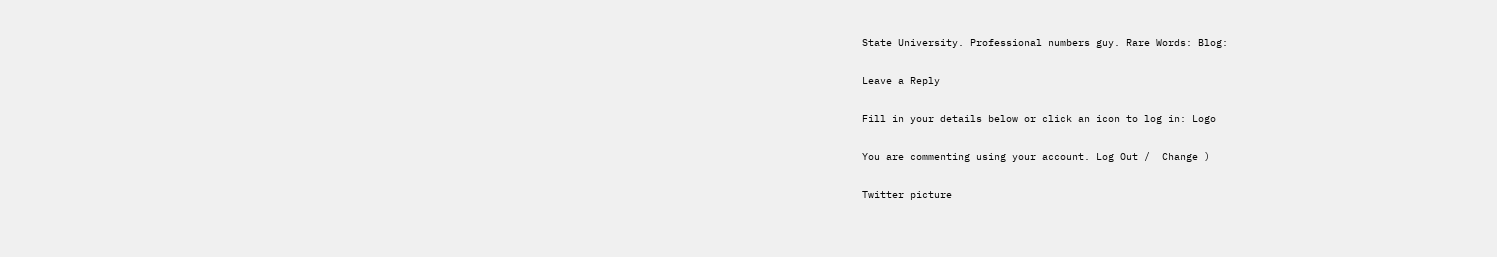State University. Professional numbers guy. Rare Words: Blog:

Leave a Reply

Fill in your details below or click an icon to log in: Logo

You are commenting using your account. Log Out /  Change )

Twitter picture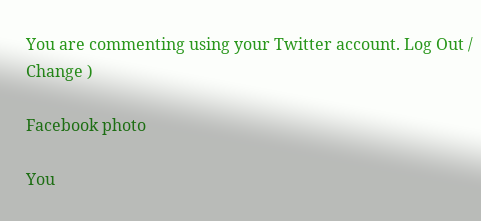You are commenting using your Twitter account. Log Out /  Change )

Facebook photo

You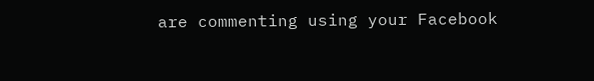are commenting using your Facebook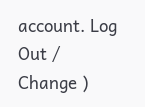account. Log Out /  Change )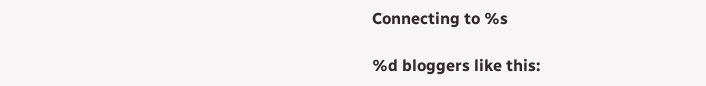Connecting to %s

%d bloggers like this: